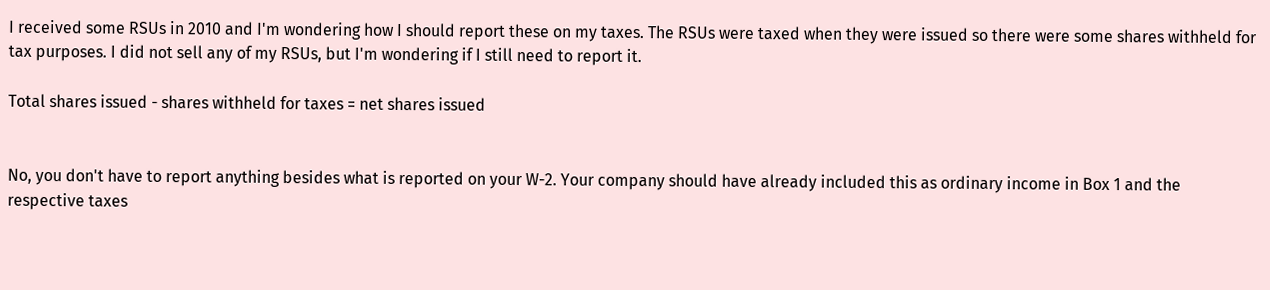I received some RSUs in 2010 and I'm wondering how I should report these on my taxes. The RSUs were taxed when they were issued so there were some shares withheld for tax purposes. I did not sell any of my RSUs, but I'm wondering if I still need to report it.

Total shares issued - shares withheld for taxes = net shares issued


No, you don't have to report anything besides what is reported on your W-2. Your company should have already included this as ordinary income in Box 1 and the respective taxes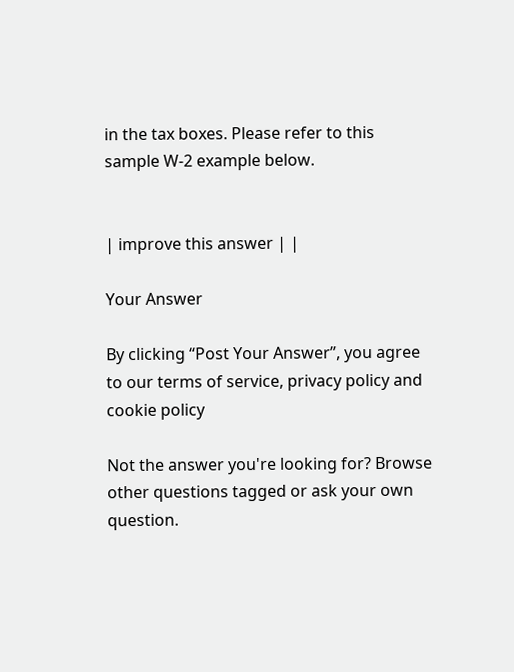in the tax boxes. Please refer to this sample W-2 example below.


| improve this answer | |

Your Answer

By clicking “Post Your Answer”, you agree to our terms of service, privacy policy and cookie policy

Not the answer you're looking for? Browse other questions tagged or ask your own question.